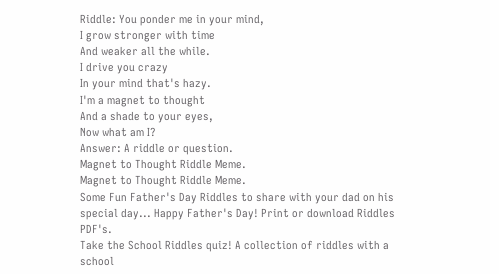Riddle: You ponder me in your mind,
I grow stronger with time
And weaker all the while.
I drive you crazy
In your mind that's hazy.
I'm a magnet to thought
And a shade to your eyes,
Now what am I?
Answer: A riddle or question.
Magnet to Thought Riddle Meme.
Magnet to Thought Riddle Meme.
Some Fun Father's Day Riddles to share with your dad on his special day... Happy Father's Day! Print or download Riddles PDF's.
Take the School Riddles quiz! A collection of riddles with a school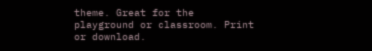theme. Great for the playground or classroom. Print or download.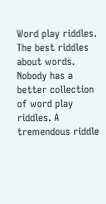Word play riddles. The best riddles about words. Nobody has a better collection of word play riddles. A tremendous riddle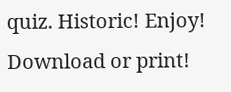quiz. Historic! Enjoy! Download or print!